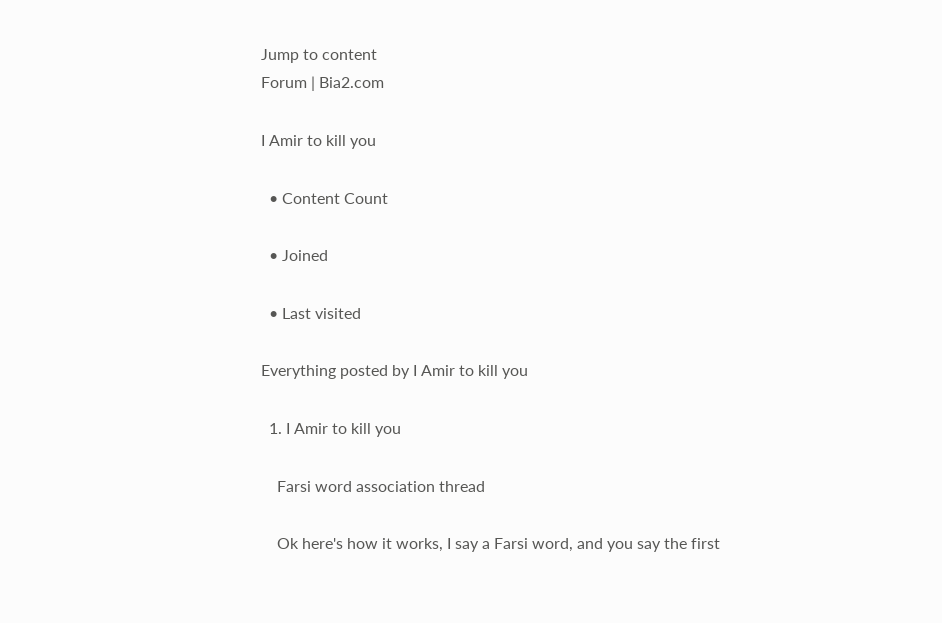Jump to content
Forum | Bia2.com

I Amir to kill you

  • Content Count

  • Joined

  • Last visited

Everything posted by I Amir to kill you

  1. I Amir to kill you

    Farsi word association thread

    Ok here's how it works, I say a Farsi word, and you say the first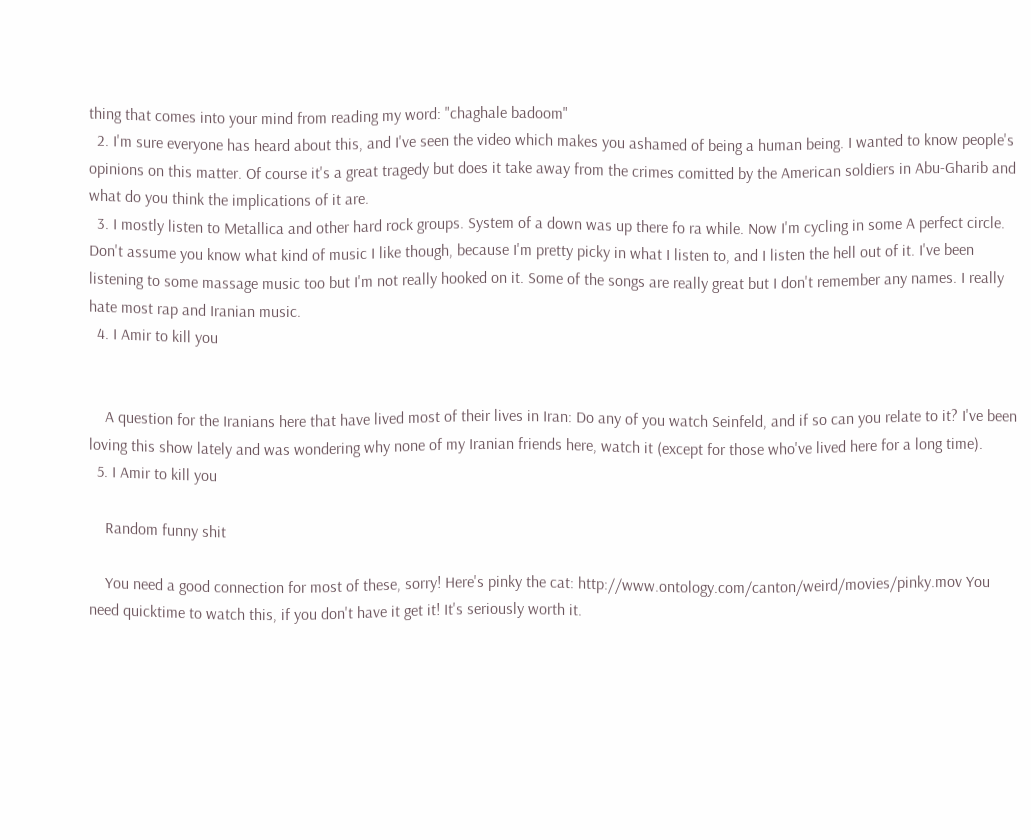thing that comes into your mind from reading my word: "chaghale badoom"
  2. I'm sure everyone has heard about this, and I've seen the video which makes you ashamed of being a human being. I wanted to know people's opinions on this matter. Of course it's a great tragedy but does it take away from the crimes comitted by the American soldiers in Abu-Gharib and what do you think the implications of it are.
  3. I mostly listen to Metallica and other hard rock groups. System of a down was up there fo ra while. Now I'm cycling in some A perfect circle. Don't assume you know what kind of music I like though, because I'm pretty picky in what I listen to, and I listen the hell out of it. I've been listening to some massage music too but I'm not really hooked on it. Some of the songs are really great but I don't remember any names. I really hate most rap and Iranian music.
  4. I Amir to kill you


    A question for the Iranians here that have lived most of their lives in Iran: Do any of you watch Seinfeld, and if so can you relate to it? I've been loving this show lately and was wondering why none of my Iranian friends here, watch it (except for those who've lived here for a long time).
  5. I Amir to kill you

    Random funny shit

    You need a good connection for most of these, sorry! Here's pinky the cat: http://www.ontology.com/canton/weird/movies/pinky.mov You need quicktime to watch this, if you don't have it get it! It's seriously worth it.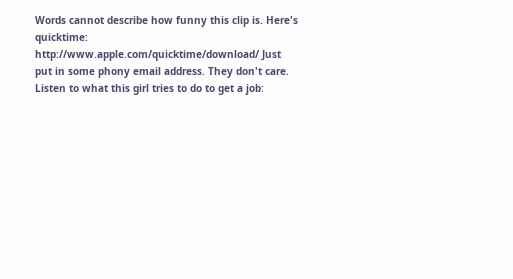Words cannot describe how funny this clip is. Here's quicktime: http://www.apple.com/quicktime/download/ Just put in some phony email address. They don't care. Listen to what this girl tries to do to get a job: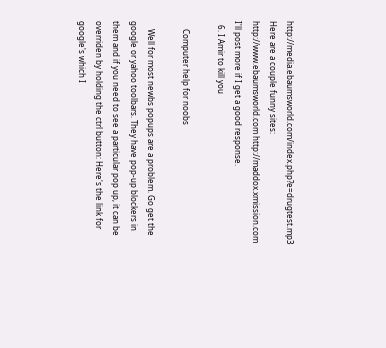http://media.ebaumsworld.com/index.php?e=drugtest.mp3 Here are a couple funny sites: http://www.ebaumsworld.com http://maddox.xmission.com I'll post more if I get a good response.
  6. I Amir to kill you

    Computer help for noobs

    Well for most newbs popups are a problem. Go get the google or yahoo toolbars. They have pop-up blockers in them and if you need to see a particular pop up, it can be overriden by holding the ctrl button: Here's the link for google's which I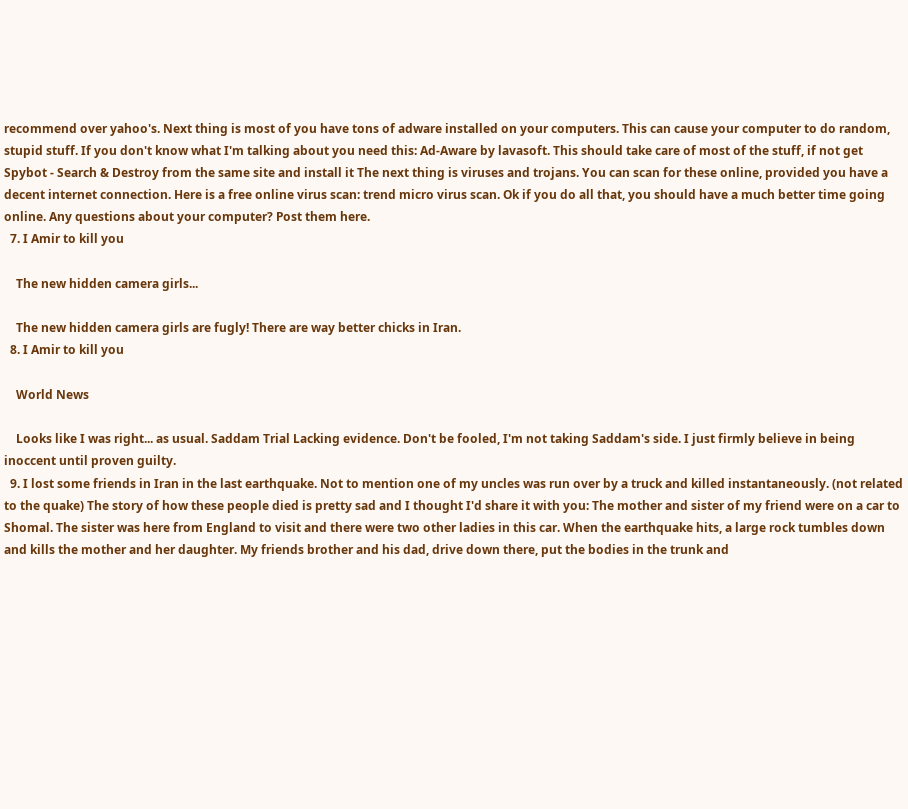recommend over yahoo's. Next thing is most of you have tons of adware installed on your computers. This can cause your computer to do random, stupid stuff. If you don't know what I'm talking about you need this: Ad-Aware by lavasoft. This should take care of most of the stuff, if not get Spybot - Search & Destroy from the same site and install it The next thing is viruses and trojans. You can scan for these online, provided you have a decent internet connection. Here is a free online virus scan: trend micro virus scan. Ok if you do all that, you should have a much better time going online. Any questions about your computer? Post them here.
  7. I Amir to kill you

    The new hidden camera girls...

    The new hidden camera girls are fugly! There are way better chicks in Iran.
  8. I Amir to kill you

    World News

    Looks like I was right... as usual. Saddam Trial Lacking evidence. Don't be fooled, I'm not taking Saddam's side. I just firmly believe in being inoccent until proven guilty.
  9. I lost some friends in Iran in the last earthquake. Not to mention one of my uncles was run over by a truck and killed instantaneously. (not related to the quake) The story of how these people died is pretty sad and I thought I'd share it with you: The mother and sister of my friend were on a car to Shomal. The sister was here from England to visit and there were two other ladies in this car. When the earthquake hits, a large rock tumbles down and kills the mother and her daughter. My friends brother and his dad, drive down there, put the bodies in the trunk and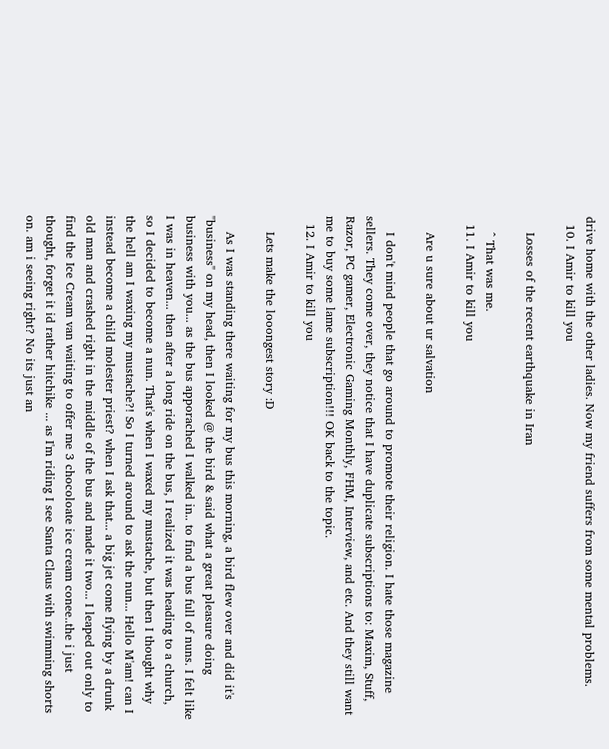drive home with the other ladies. Now my friend suffers from some mental problems.
  10. I Amir to kill you

    Losses of the recent earthquake in Iran

    ^ That was me.
  11. I Amir to kill you

    Are u sure about ur salvation

    I don't mind people that go around to promote their religion. I hate those magazine sellers. They come over, they notice that I have duplicate subscriptions to: Maxim, Stuff, Razor, PC gamer, Electronic Gaming Monthly, FHM, Interview, and etc. And they still want me to buy some lame subscription!!! OK back to the topic.
  12. I Amir to kill you

    Lets make the looongest story :D

    As I was standing there waiting for my bus this morning, a bird flew over and did it's "business" on my head, then I looked @ the bird & said what a great pleasure doing business with you... as the bus apporached I walked in.. to find a bus full of nuns. I felt like I was in heaven... then after a long ride on the bus, I realized it was heading to a church, so I decided to become a nun. That's when I waxed my mustache, but then I thought why the hell am I waxing my mustache?! So I turned around to ask the nun... Hello M'am! can I instead become a child molester priest? when I ask that... a big jet come flying by a drunk old man and crashed right in the middle of the bus and made it two... I leaped out only to find the Ice Cream van waiting to offer me 3 chocoloate ice cream conee..the i just thought, forget it id rather hitchike ... as I'm riding I see Santa Claus with swimming shorts on. am i seeing right? No its just an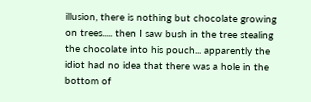illusion, there is nothing but chocolate growing on trees..... then I saw bush in the tree stealing the chocolate into his pouch... apparently the idiot had no idea that there was a hole in the bottom of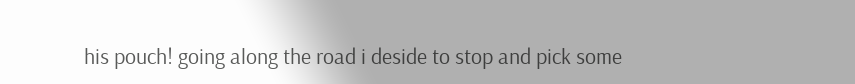his pouch! going along the road i deside to stop and pick some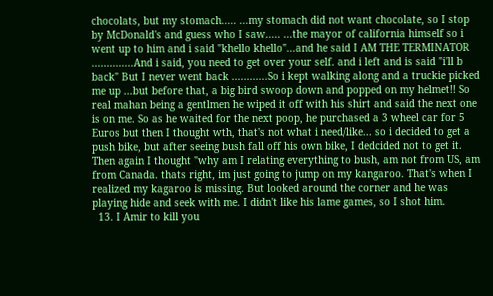chocolats, but my stomach..... ...my stomach did not want chocolate, so I stop by McDonald's and guess who I saw..... ...the mayor of california himself so i went up to him and i said "khello khello"...and he said I AM THE TERMINATOR ..............And i said, you need to get over your self. and i left and is said "i'll b back" But I never went back ............So i kept walking along and a truckie picked me up ...but before that, a big bird swoop down and popped on my helmet!! So real mahan being a gentlmen he wiped it off with his shirt and said the next one is on me. So as he waited for the next poop, he purchased a 3 wheel car for 5 Euros but then I thought wth, that's not what i need/like... so i decided to get a push bike, but after seeing bush fall off his own bike, I dedcided not to get it. Then again I thought "why am I relating everything to bush, am not from US, am from Canada. thats right, im just going to jump on my kangaroo. That's when I realized my kagaroo is missing. But looked around the corner and he was playing hide and seek with me. I didn't like his lame games, so I shot him.
  13. I Amir to kill you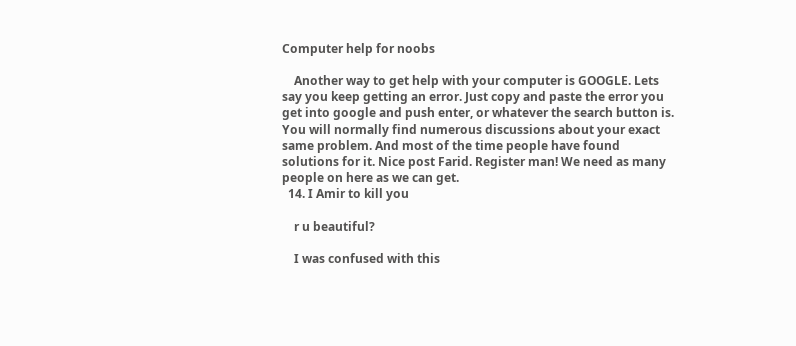Computer help for noobs

    Another way to get help with your computer is GOOGLE. Lets say you keep getting an error. Just copy and paste the error you get into google and push enter, or whatever the search button is. You will normally find numerous discussions about your exact same problem. And most of the time people have found solutions for it. Nice post Farid. Register man! We need as many people on here as we can get.
  14. I Amir to kill you

    r u beautiful?

    I was confused with this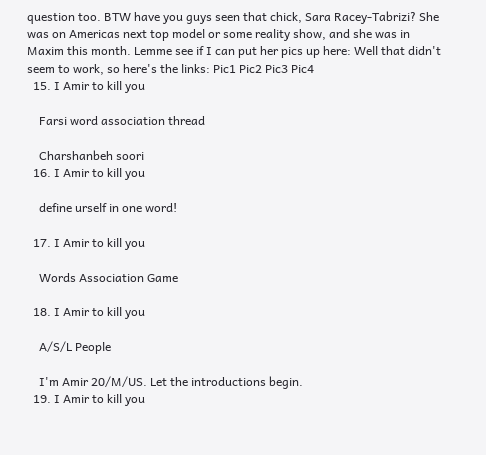question too. BTW have you guys seen that chick, Sara Racey-Tabrizi? She was on Americas next top model or some reality show, and she was in Maxim this month. Lemme see if I can put her pics up here: Well that didn't seem to work, so here's the links: Pic1 Pic2 Pic3 Pic4
  15. I Amir to kill you

    Farsi word association thread

    Charshanbeh soori
  16. I Amir to kill you

    define urself in one word!

  17. I Amir to kill you

    Words Association Game

  18. I Amir to kill you

    A/S/L People

    I'm Amir 20/M/US. Let the introductions begin.
  19. I Amir to kill you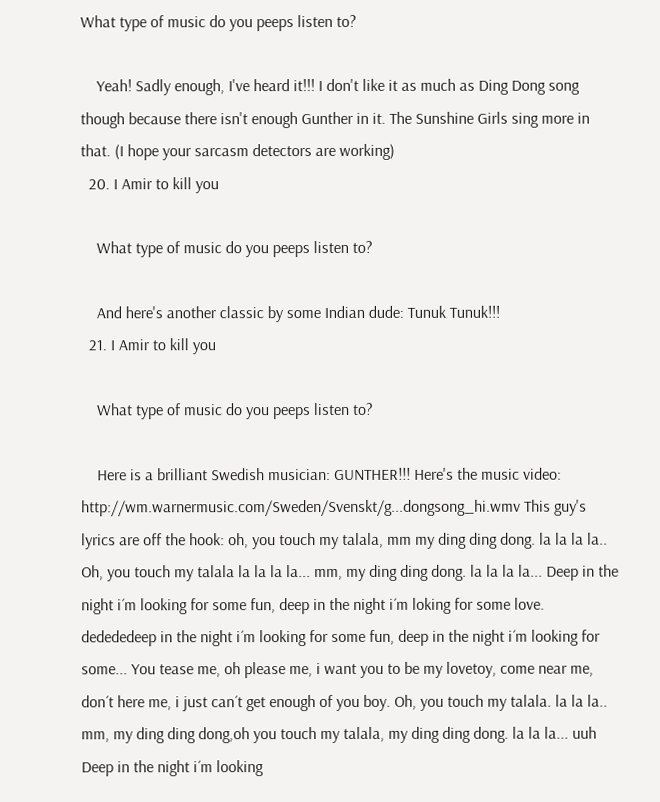What type of music do you peeps listen to?

    Yeah! Sadly enough, I've heard it!!! I don't like it as much as Ding Dong song though because there isn't enough Gunther in it. The Sunshine Girls sing more in that. (I hope your sarcasm detectors are working)
  20. I Amir to kill you

    What type of music do you peeps listen to?

    And here's another classic by some Indian dude: Tunuk Tunuk!!!
  21. I Amir to kill you

    What type of music do you peeps listen to?

    Here is a brilliant Swedish musician: GUNTHER!!! Here's the music video: http://wm.warnermusic.com/Sweden/Svenskt/g...dongsong_hi.wmv This guy's lyrics are off the hook: oh, you touch my talala, mm my ding ding dong. la la la la.. Oh, you touch my talala la la la la... mm, my ding ding dong. la la la la... Deep in the night i´m looking for some fun, deep in the night i´m loking for some love. dedededeep in the night i´m looking for some fun, deep in the night i´m looking for some... You tease me, oh please me, i want you to be my lovetoy, come near me, don´t here me, i just can´t get enough of you boy. Oh, you touch my talala. la la la.. mm, my ding ding dong,oh you touch my talala, my ding ding dong. la la la... uuh Deep in the night i´m looking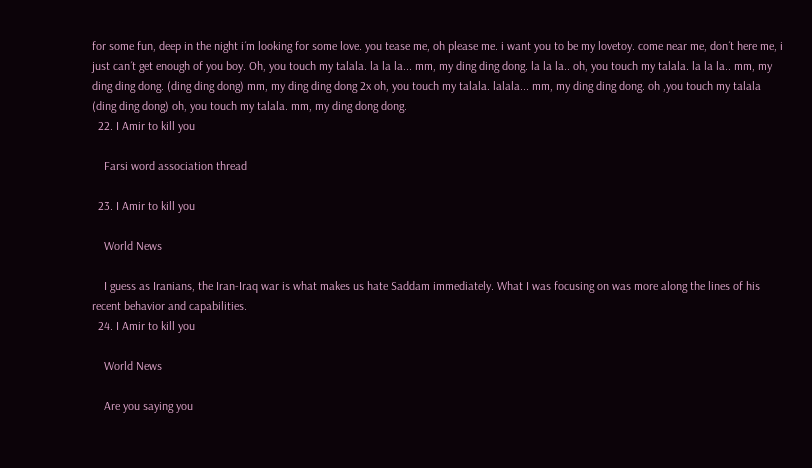for some fun, deep in the night i´m looking for some love. you tease me, oh please me. i want you to be my lovetoy. come near me, don´t here me, i just can´t get enough of you boy. Oh, you touch my talala. la la la... mm, my ding ding dong. la la la.. oh, you touch my talala. la la la.. mm, my ding ding dong. (ding ding dong) mm, my ding ding dong 2x oh, you touch my talala. lalala... mm, my ding ding dong. oh ,you touch my talala (ding ding dong) oh, you touch my talala. mm, my ding dong dong.
  22. I Amir to kill you

    Farsi word association thread

  23. I Amir to kill you

    World News

    I guess as Iranians, the Iran-Iraq war is what makes us hate Saddam immediately. What I was focusing on was more along the lines of his recent behavior and capabilities.
  24. I Amir to kill you

    World News

    Are you saying you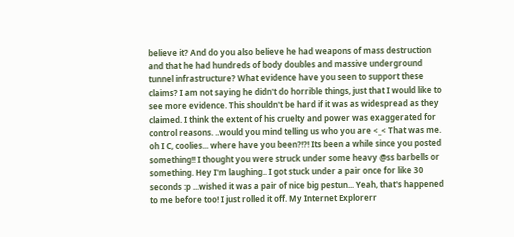believe it? And do you also believe he had weapons of mass destruction and that he had hundreds of body doubles and massive underground tunnel infrastructure? What evidence have you seen to support these claims? I am not saying he didn't do horrible things, just that I would like to see more evidence. This shouldn't be hard if it was as widespread as they claimed. I think the extent of his cruelty and power was exaggerated for control reasons. ..would you mind telling us who you are <_< That was me. oh I C, coolies... where have you been?!?! Its been a while since you posted something!! I thought you were struck under some heavy @ss barbells or something. Hey I'm laughing.. I got stuck under a pair once for like 30 seconds :p ...wished it was a pair of nice big pestun... Yeah, that's happened to me before too! I just rolled it off. My Internet Explorerr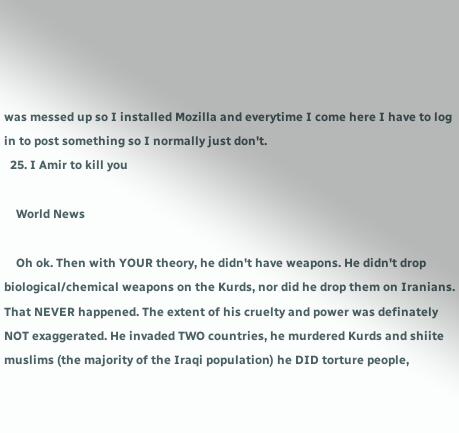was messed up so I installed Mozilla and everytime I come here I have to log in to post something so I normally just don't.
  25. I Amir to kill you

    World News

    Oh ok. Then with YOUR theory, he didn't have weapons. He didn't drop biological/chemical weapons on the Kurds, nor did he drop them on Iranians. That NEVER happened. The extent of his cruelty and power was definately NOT exaggerated. He invaded TWO countries, he murdered Kurds and shiite muslims (the majority of the Iraqi population) he DID torture people,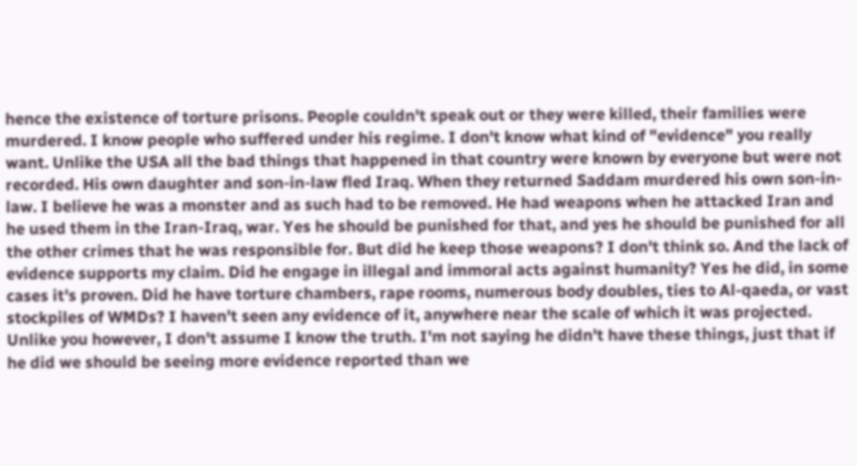hence the existence of torture prisons. People couldn't speak out or they were killed, their families were murdered. I know people who suffered under his regime. I don't know what kind of "evidence" you really want. Unlike the USA all the bad things that happened in that country were known by everyone but were not recorded. His own daughter and son-in-law fled Iraq. When they returned Saddam murdered his own son-in-law. I believe he was a monster and as such had to be removed. He had weapons when he attacked Iran and he used them in the Iran-Iraq, war. Yes he should be punished for that, and yes he should be punished for all the other crimes that he was responsible for. But did he keep those weapons? I don't think so. And the lack of evidence supports my claim. Did he engage in illegal and immoral acts against humanity? Yes he did, in some cases it's proven. Did he have torture chambers, rape rooms, numerous body doubles, ties to Al-qaeda, or vast stockpiles of WMDs? I haven't seen any evidence of it, anywhere near the scale of which it was projected. Unlike you however, I don't assume I know the truth. I'm not saying he didn't have these things, just that if he did we should be seeing more evidence reported than we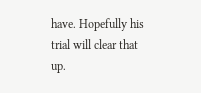have. Hopefully his trial will clear that up.